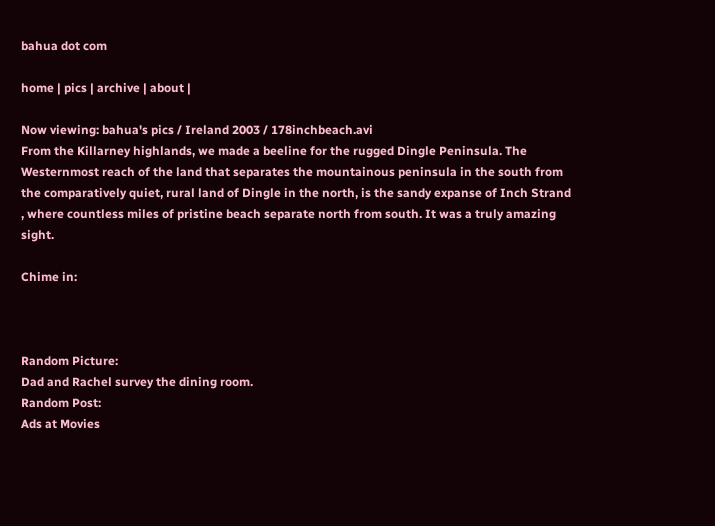bahua dot com

home | pics | archive | about |

Now viewing: bahua's pics / Ireland 2003 / 178inchbeach.avi
From the Killarney highlands, we made a beeline for the rugged Dingle Peninsula. The Westernmost reach of the land that separates the mountainous peninsula in the south from the comparatively quiet, rural land of Dingle in the north, is the sandy expanse of Inch Strand , where countless miles of pristine beach separate north from south. It was a truly amazing sight.

Chime in:



Random Picture:
Dad and Rachel survey the dining room.
Random Post:
Ads at Movies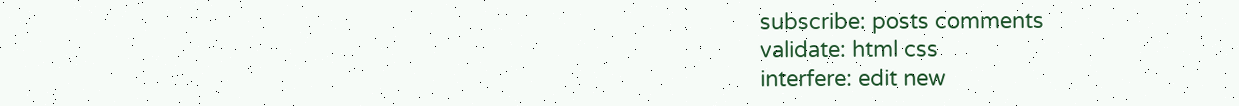subscribe: posts comments
validate: html css
interfere: edit new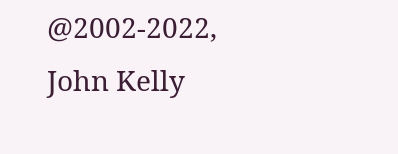@2002-2022, John Kelly